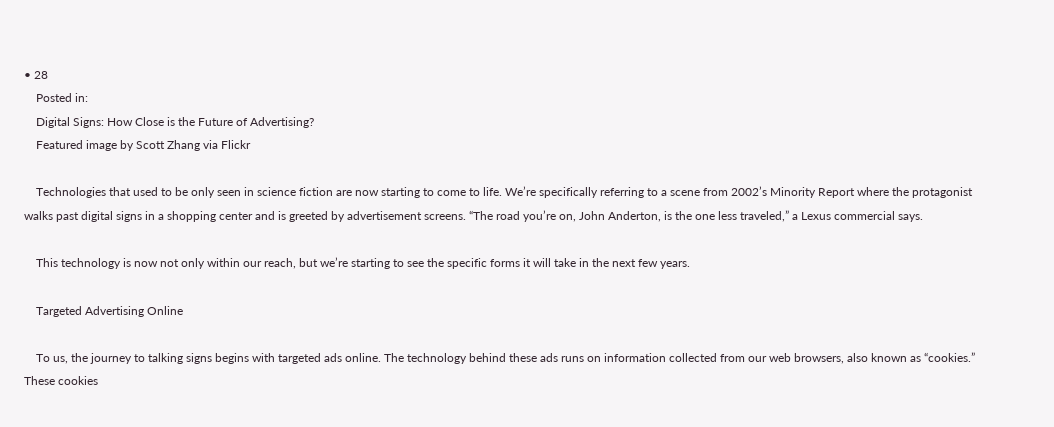• 28
    Posted in:
    Digital Signs: How Close is the Future of Advertising?
    Featured image by Scott Zhang via Flickr

    Technologies that used to be only seen in science fiction are now starting to come to life. We’re specifically referring to a scene from 2002’s Minority Report where the protagonist walks past digital signs in a shopping center and is greeted by advertisement screens. “The road you’re on, John Anderton, is the one less traveled,” a Lexus commercial says.

    This technology is now not only within our reach, but we’re starting to see the specific forms it will take in the next few years.

    Targeted Advertising Online

    To us, the journey to talking signs begins with targeted ads online. The technology behind these ads runs on information collected from our web browsers, also known as “cookies.” These cookies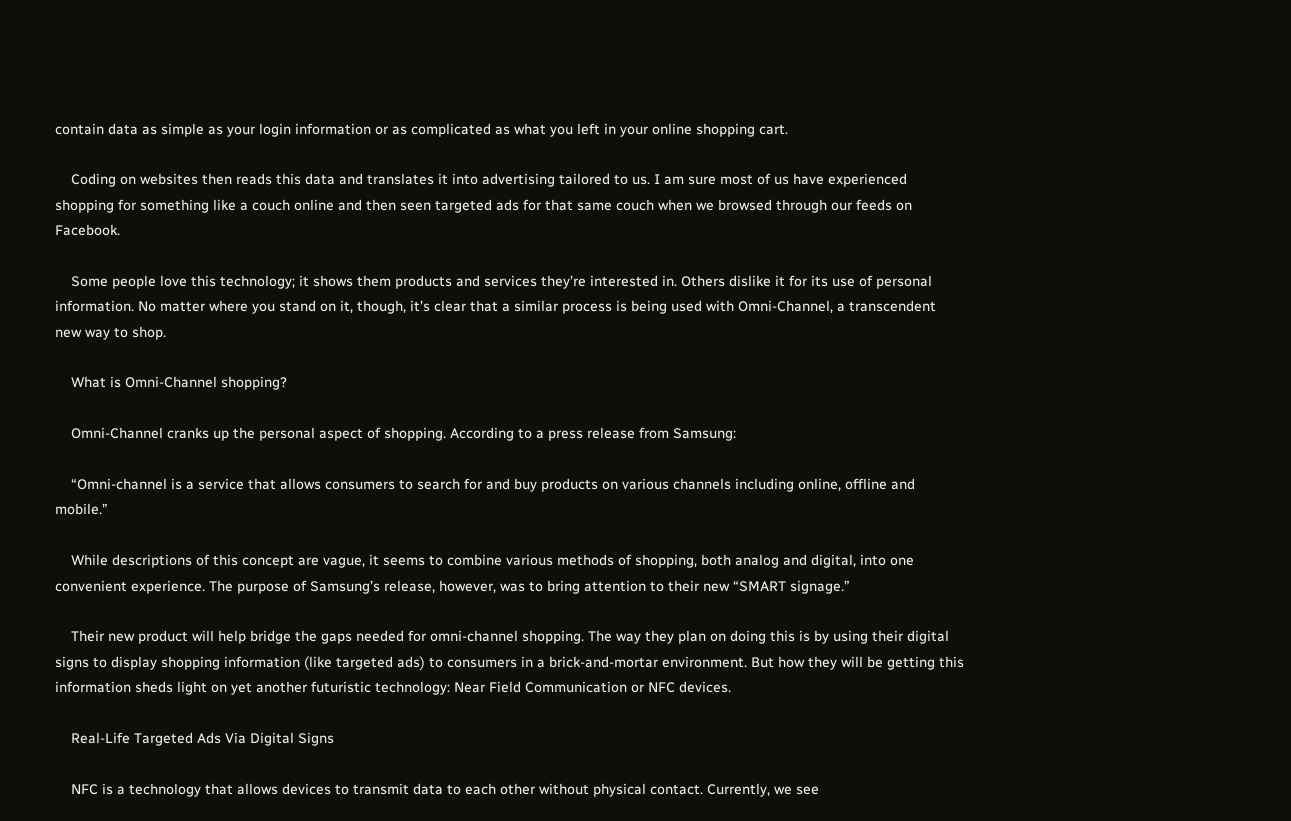contain data as simple as your login information or as complicated as what you left in your online shopping cart.

    Coding on websites then reads this data and translates it into advertising tailored to us. I am sure most of us have experienced shopping for something like a couch online and then seen targeted ads for that same couch when we browsed through our feeds on Facebook.

    Some people love this technology; it shows them products and services they’re interested in. Others dislike it for its use of personal information. No matter where you stand on it, though, it’s clear that a similar process is being used with Omni-Channel, a transcendent new way to shop.

    What is Omni-Channel shopping?

    Omni-Channel cranks up the personal aspect of shopping. According to a press release from Samsung:

    “Omni-channel is a service that allows consumers to search for and buy products on various channels including online, offline and mobile.”

    While descriptions of this concept are vague, it seems to combine various methods of shopping, both analog and digital, into one convenient experience. The purpose of Samsung’s release, however, was to bring attention to their new “SMART signage.”

    Their new product will help bridge the gaps needed for omni-channel shopping. The way they plan on doing this is by using their digital signs to display shopping information (like targeted ads) to consumers in a brick-and-mortar environment. But how they will be getting this information sheds light on yet another futuristic technology: Near Field Communication or NFC devices.

    Real-Life Targeted Ads Via Digital Signs

    NFC is a technology that allows devices to transmit data to each other without physical contact. Currently, we see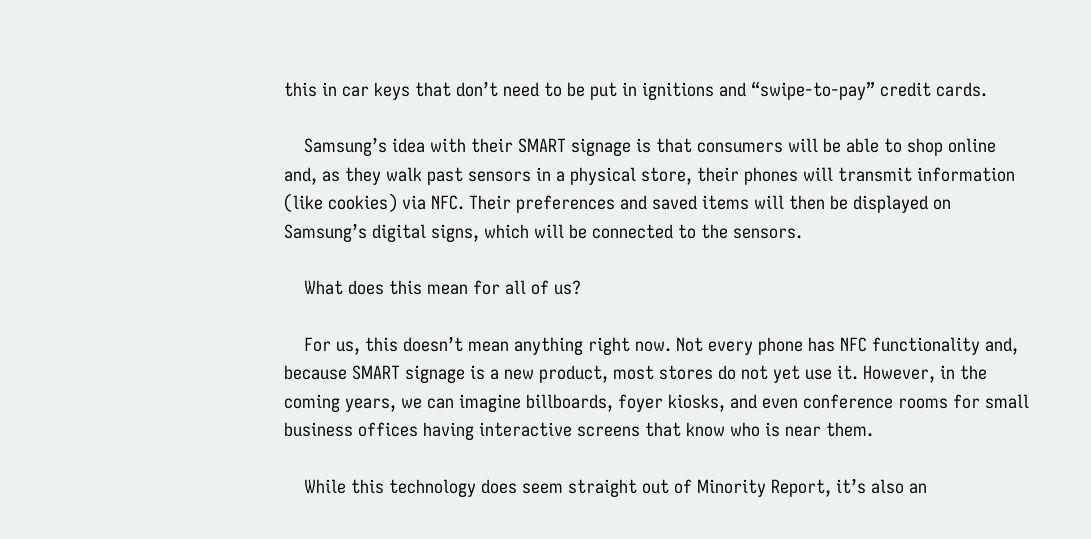this in car keys that don’t need to be put in ignitions and “swipe-to-pay” credit cards.

    Samsung’s idea with their SMART signage is that consumers will be able to shop online and, as they walk past sensors in a physical store, their phones will transmit information (like cookies) via NFC. Their preferences and saved items will then be displayed on Samsung’s digital signs, which will be connected to the sensors.

    What does this mean for all of us?

    For us, this doesn’t mean anything right now. Not every phone has NFC functionality and, because SMART signage is a new product, most stores do not yet use it. However, in the coming years, we can imagine billboards, foyer kiosks, and even conference rooms for small business offices having interactive screens that know who is near them.

    While this technology does seem straight out of Minority Report, it’s also an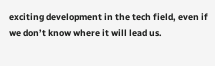exciting development in the tech field, even if we don’t know where it will lead us.